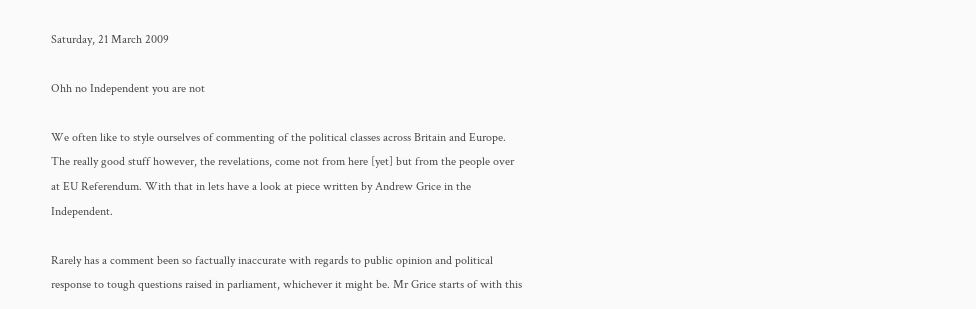Saturday, 21 March 2009

Ohh no Independent you are not

We often like to style ourselves of commenting of the political classes across Britain and Europe. The really good stuff however, the revelations, come not from here [yet] but from the people over at EU Referendum. With that in lets have a look at piece written by Andrew Grice in the Independent.

Rarely has a comment been so factually inaccurate with regards to public opinion and political response to tough questions raised in parliament, whichever it might be. Mr Grice starts of with this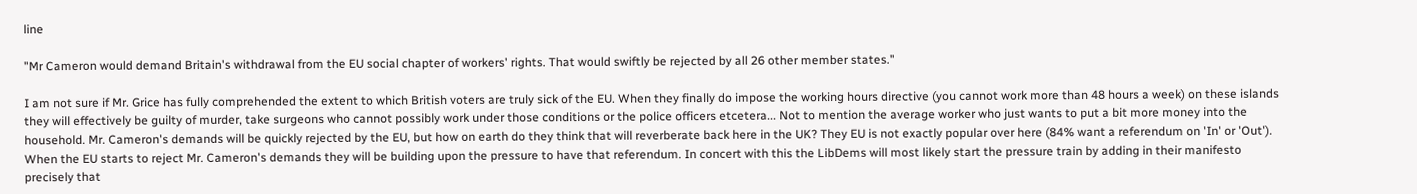line

"Mr Cameron would demand Britain's withdrawal from the EU social chapter of workers' rights. That would swiftly be rejected by all 26 other member states."

I am not sure if Mr. Grice has fully comprehended the extent to which British voters are truly sick of the EU. When they finally do impose the working hours directive (you cannot work more than 48 hours a week) on these islands they will effectively be guilty of murder, take surgeons who cannot possibly work under those conditions or the police officers etcetera... Not to mention the average worker who just wants to put a bit more money into the household. Mr. Cameron's demands will be quickly rejected by the EU, but how on earth do they think that will reverberate back here in the UK? They EU is not exactly popular over here (84% want a referendum on 'In' or 'Out'). When the EU starts to reject Mr. Cameron's demands they will be building upon the pressure to have that referendum. In concert with this the LibDems will most likely start the pressure train by adding in their manifesto precisely that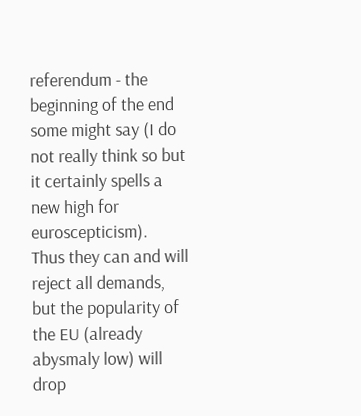referendum - the beginning of the end some might say (I do not really think so but it certainly spells a new high for euroscepticism).
Thus they can and will reject all demands, but the popularity of the EU (already abysmaly low) will drop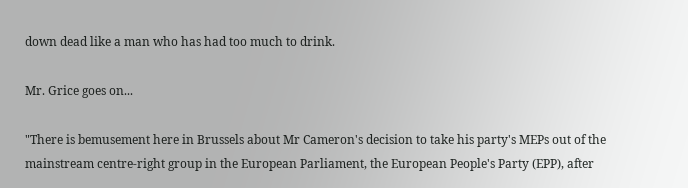down dead like a man who has had too much to drink.

Mr. Grice goes on...

"There is bemusement here in Brussels about Mr Cameron's decision to take his party's MEPs out of the mainstream centre-right group in the European Parliament, the European People's Party (EPP), after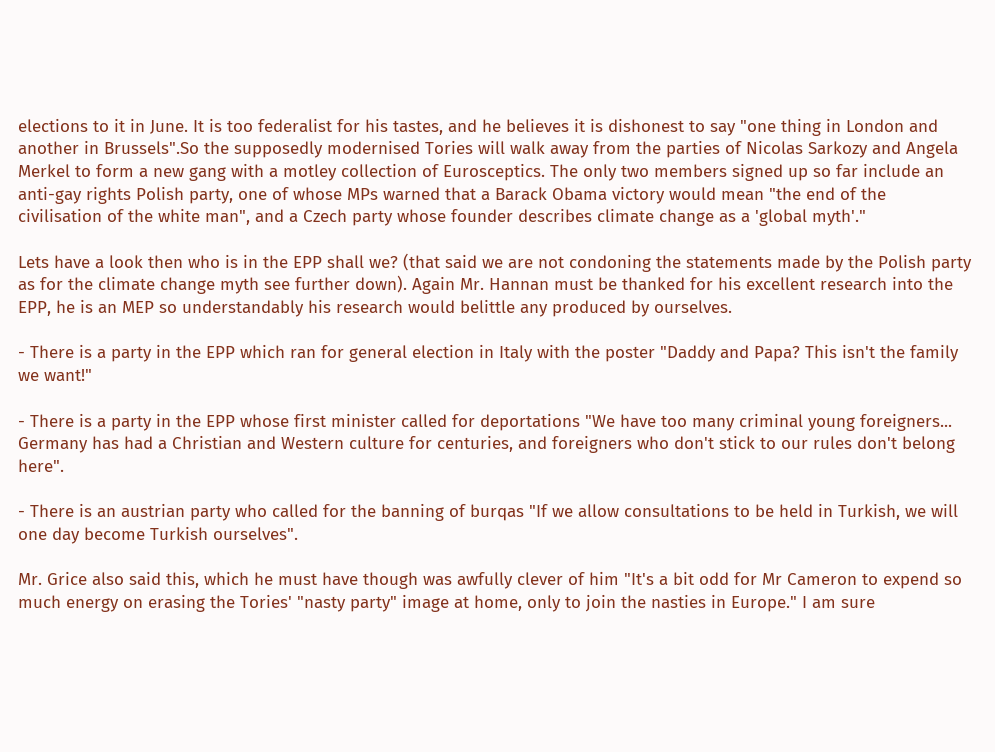elections to it in June. It is too federalist for his tastes, and he believes it is dishonest to say "one thing in London and another in Brussels".So the supposedly modernised Tories will walk away from the parties of Nicolas Sarkozy and Angela Merkel to form a new gang with a motley collection of Eurosceptics. The only two members signed up so far include an anti-gay rights Polish party, one of whose MPs warned that a Barack Obama victory would mean "the end of the civilisation of the white man", and a Czech party whose founder describes climate change as a 'global myth'."

Lets have a look then who is in the EPP shall we? (that said we are not condoning the statements made by the Polish party as for the climate change myth see further down). Again Mr. Hannan must be thanked for his excellent research into the EPP, he is an MEP so understandably his research would belittle any produced by ourselves.

- There is a party in the EPP which ran for general election in Italy with the poster "Daddy and Papa? This isn't the family we want!"

- There is a party in the EPP whose first minister called for deportations "We have too many criminal young foreigners... Germany has had a Christian and Western culture for centuries, and foreigners who don't stick to our rules don't belong here".

- There is an austrian party who called for the banning of burqas "If we allow consultations to be held in Turkish, we will one day become Turkish ourselves".

Mr. Grice also said this, which he must have though was awfully clever of him "It's a bit odd for Mr Cameron to expend so much energy on erasing the Tories' "nasty party" image at home, only to join the nasties in Europe." I am sure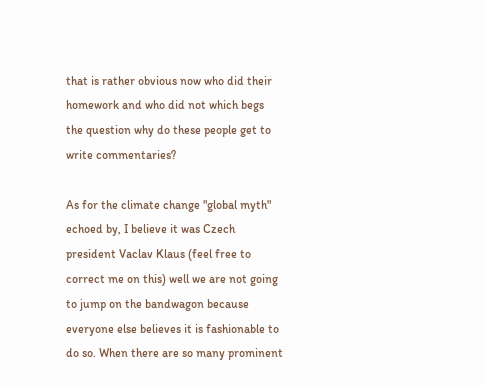that is rather obvious now who did their homework and who did not which begs the question why do these people get to write commentaries?

As for the climate change "global myth" echoed by, I believe it was Czech president Vaclav Klaus (feel free to correct me on this) well we are not going to jump on the bandwagon because everyone else believes it is fashionable to do so. When there are so many prominent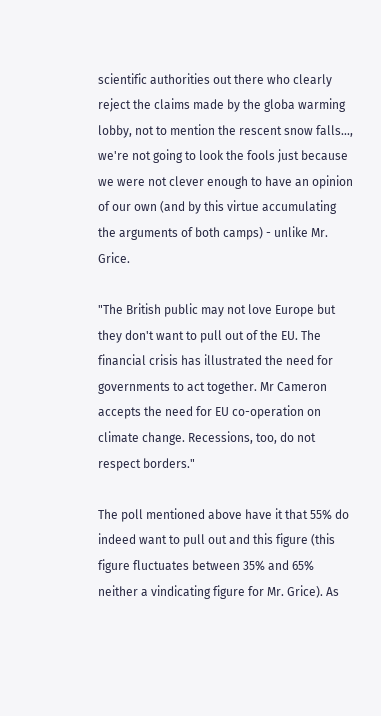scientific authorities out there who clearly reject the claims made by the globa warming lobby, not to mention the rescent snow falls..., we're not going to look the fools just because we were not clever enough to have an opinion of our own (and by this virtue accumulating the arguments of both camps) - unlike Mr. Grice.

"The British public may not love Europe but they don't want to pull out of the EU. The financial crisis has illustrated the need for governments to act together. Mr Cameron accepts the need for EU co-operation on climate change. Recessions, too, do not respect borders."

The poll mentioned above have it that 55% do indeed want to pull out and this figure (this figure fluctuates between 35% and 65% neither a vindicating figure for Mr. Grice). As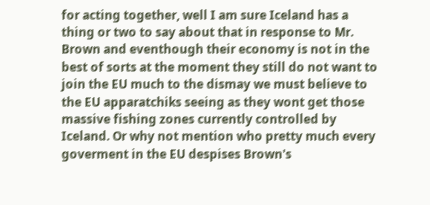for acting together, well I am sure Iceland has a thing or two to say about that in response to Mr. Brown and eventhough their economy is not in the best of sorts at the moment they still do not want to join the EU much to the dismay we must believe to the EU apparatchiks seeing as they wont get those massive fishing zones currently controlled by Iceland. Or why not mention who pretty much every goverment in the EU despises Brown's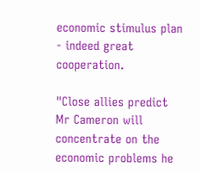economic stimulus plan - indeed great cooperation.

"Close allies predict Mr Cameron will concentrate on the economic problems he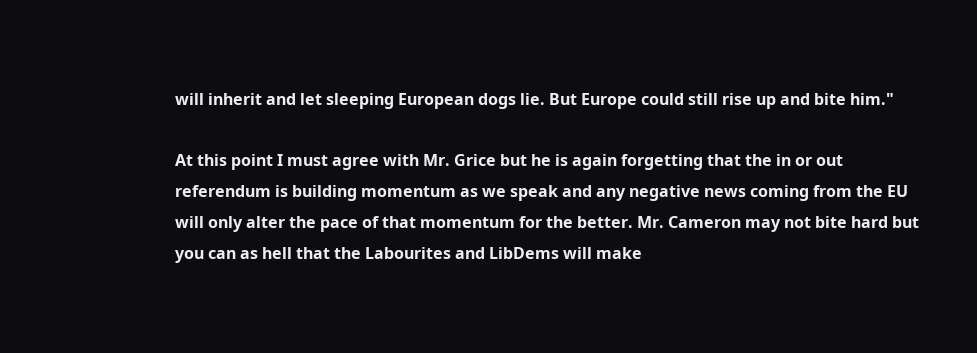will inherit and let sleeping European dogs lie. But Europe could still rise up and bite him."

At this point I must agree with Mr. Grice but he is again forgetting that the in or out referendum is building momentum as we speak and any negative news coming from the EU will only alter the pace of that momentum for the better. Mr. Cameron may not bite hard but you can as hell that the Labourites and LibDems will make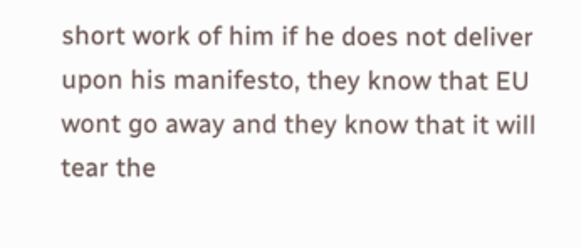short work of him if he does not deliver upon his manifesto, they know that EU wont go away and they know that it will tear the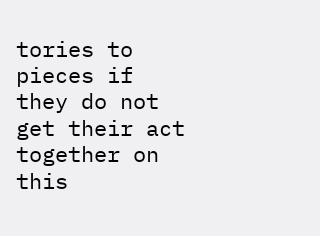tories to pieces if they do not get their act together on this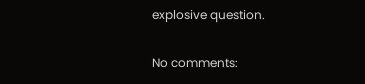explosive question.

No comments: